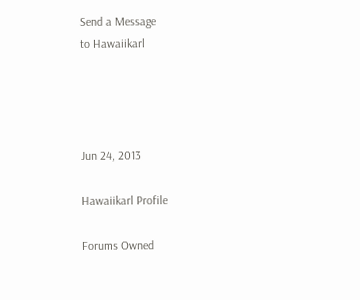Send a Message
to Hawaiikarl




Jun 24, 2013

Hawaiikarl Profile

Forums Owned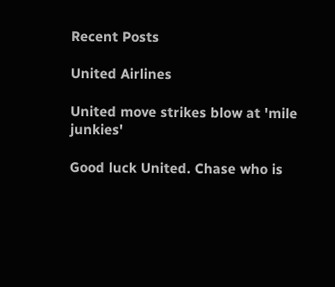Recent Posts

United Airlines

United move strikes blow at 'mile junkies'

Good luck United. Chase who is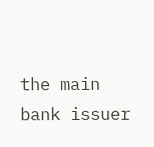the main bank issuer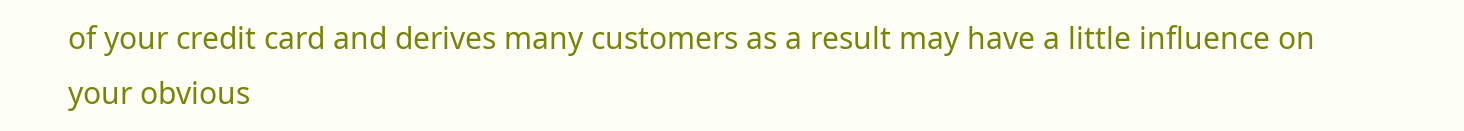of your credit card and derives many customers as a result may have a little influence on your obvious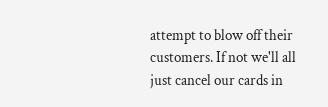attempt to blow off their customers. If not we'll all just cancel our cards in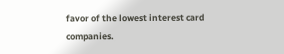favor of the lowest interest card companies.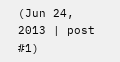(Jun 24, 2013 | post #1)